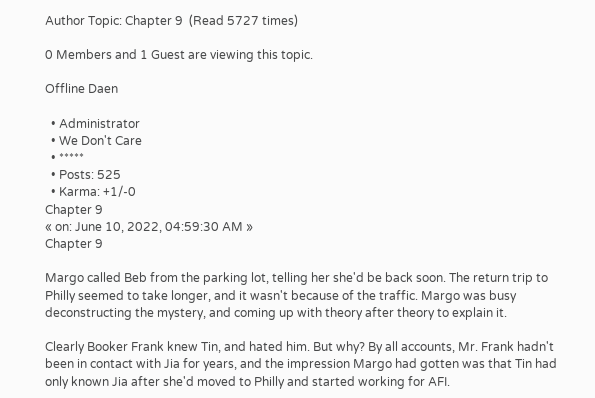Author Topic: Chapter 9  (Read 5727 times)

0 Members and 1 Guest are viewing this topic.

Offline Daen

  • Administrator
  • We Don't Care
  • *****
  • Posts: 525
  • Karma: +1/-0
Chapter 9
« on: June 10, 2022, 04:59:30 AM »
Chapter 9

Margo called Beb from the parking lot, telling her she'd be back soon. The return trip to Philly seemed to take longer, and it wasn't because of the traffic. Margo was busy deconstructing the mystery, and coming up with theory after theory to explain it.

Clearly Booker Frank knew Tin, and hated him. But why? By all accounts, Mr. Frank hadn't been in contact with Jia for years, and the impression Margo had gotten was that Tin had only known Jia after she'd moved to Philly and started working for AFI.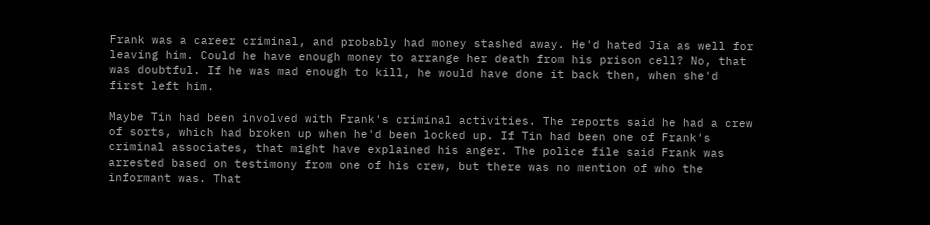Frank was a career criminal, and probably had money stashed away. He'd hated Jia as well for leaving him. Could he have enough money to arrange her death from his prison cell? No, that was doubtful. If he was mad enough to kill, he would have done it back then, when she'd first left him.

Maybe Tin had been involved with Frank's criminal activities. The reports said he had a crew of sorts, which had broken up when he'd been locked up. If Tin had been one of Frank's criminal associates, that might have explained his anger. The police file said Frank was arrested based on testimony from one of his crew, but there was no mention of who the informant was. That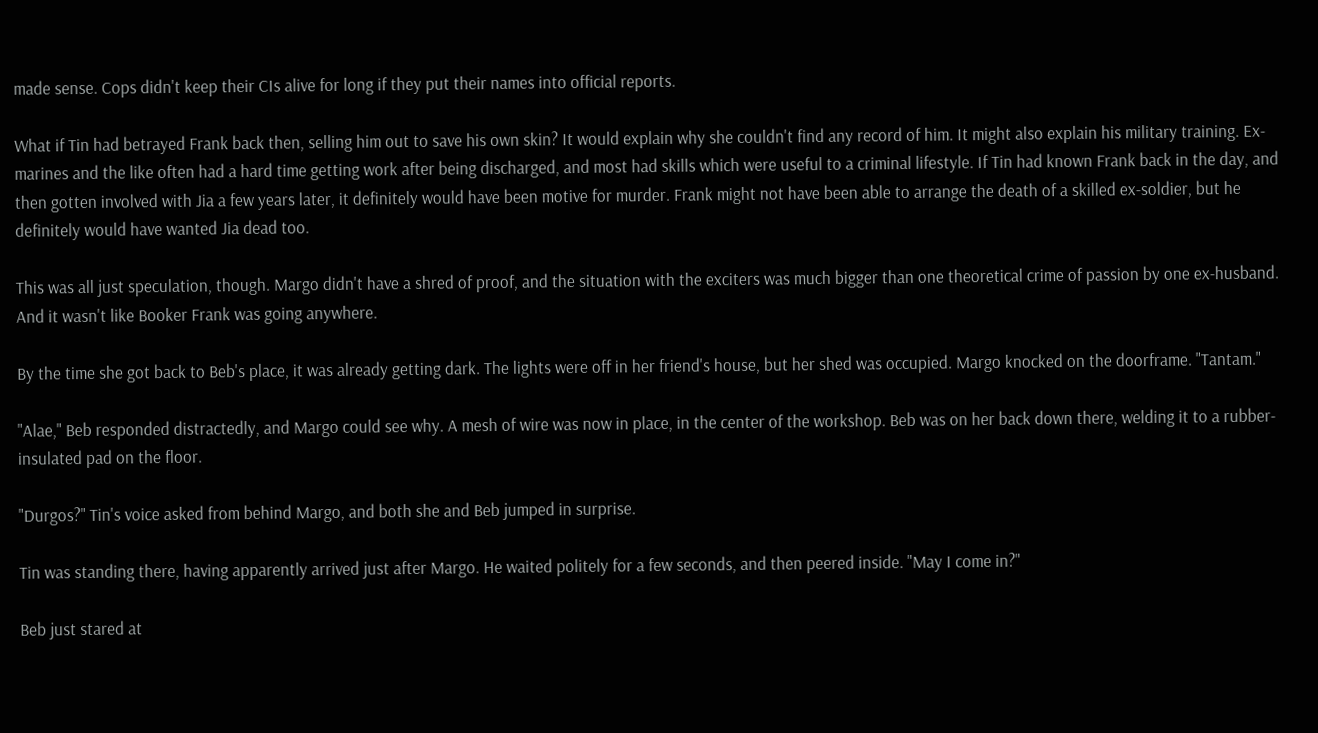made sense. Cops didn't keep their CIs alive for long if they put their names into official reports.

What if Tin had betrayed Frank back then, selling him out to save his own skin? It would explain why she couldn't find any record of him. It might also explain his military training. Ex-marines and the like often had a hard time getting work after being discharged, and most had skills which were useful to a criminal lifestyle. If Tin had known Frank back in the day, and then gotten involved with Jia a few years later, it definitely would have been motive for murder. Frank might not have been able to arrange the death of a skilled ex-soldier, but he definitely would have wanted Jia dead too.

This was all just speculation, though. Margo didn't have a shred of proof, and the situation with the exciters was much bigger than one theoretical crime of passion by one ex-husband. And it wasn't like Booker Frank was going anywhere.

By the time she got back to Beb's place, it was already getting dark. The lights were off in her friend's house, but her shed was occupied. Margo knocked on the doorframe. "Tantam."

"Alae," Beb responded distractedly, and Margo could see why. A mesh of wire was now in place, in the center of the workshop. Beb was on her back down there, welding it to a rubber-insulated pad on the floor.

"Durgos?" Tin's voice asked from behind Margo, and both she and Beb jumped in surprise.

Tin was standing there, having apparently arrived just after Margo. He waited politely for a few seconds, and then peered inside. "May I come in?"

Beb just stared at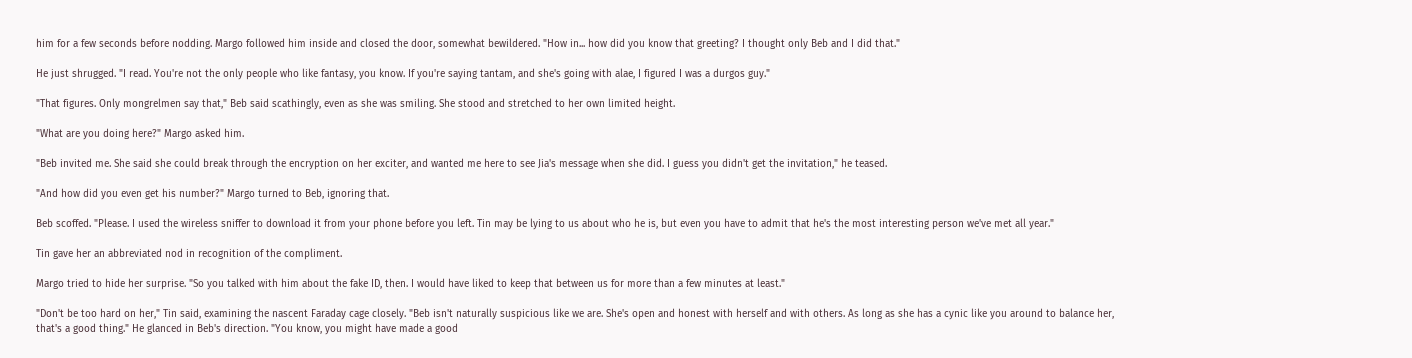him for a few seconds before nodding. Margo followed him inside and closed the door, somewhat bewildered. "How in... how did you know that greeting? I thought only Beb and I did that."

He just shrugged. "I read. You're not the only people who like fantasy, you know. If you're saying tantam, and she's going with alae, I figured I was a durgos guy."

"That figures. Only mongrelmen say that," Beb said scathingly, even as she was smiling. She stood and stretched to her own limited height.

"What are you doing here?" Margo asked him.

"Beb invited me. She said she could break through the encryption on her exciter, and wanted me here to see Jia's message when she did. I guess you didn't get the invitation," he teased.

"And how did you even get his number?" Margo turned to Beb, ignoring that.

Beb scoffed. "Please. I used the wireless sniffer to download it from your phone before you left. Tin may be lying to us about who he is, but even you have to admit that he's the most interesting person we've met all year."

Tin gave her an abbreviated nod in recognition of the compliment.

Margo tried to hide her surprise. "So you talked with him about the fake ID, then. I would have liked to keep that between us for more than a few minutes at least."

"Don't be too hard on her," Tin said, examining the nascent Faraday cage closely. "Beb isn't naturally suspicious like we are. She's open and honest with herself and with others. As long as she has a cynic like you around to balance her, that's a good thing." He glanced in Beb's direction. "You know, you might have made a good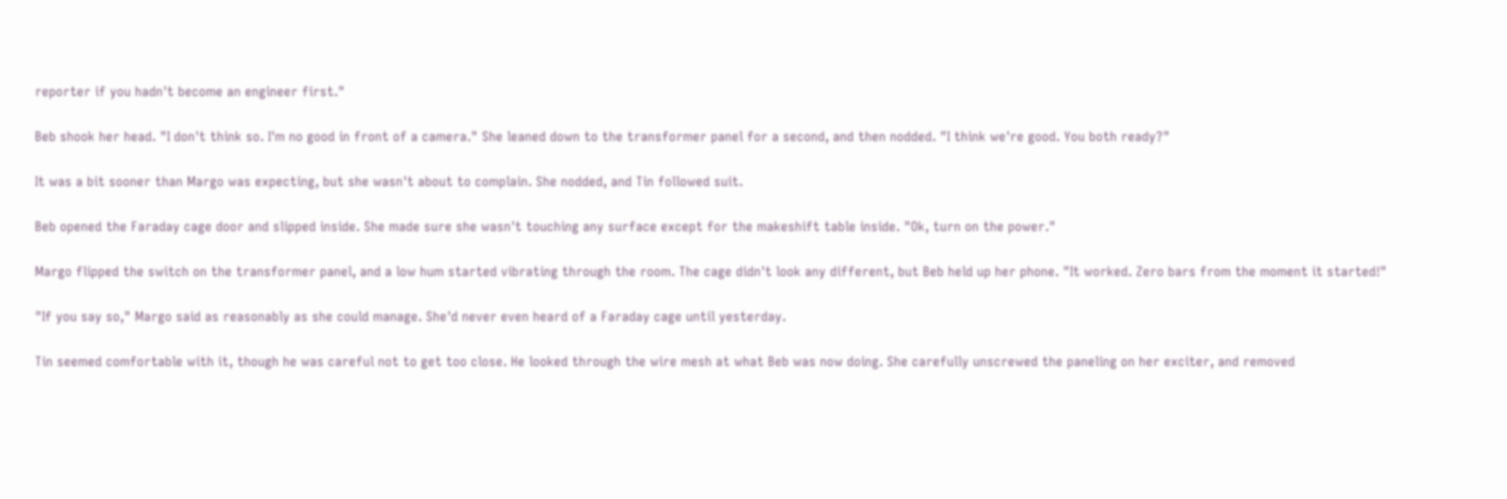reporter if you hadn't become an engineer first."

Beb shook her head. "I don't think so. I'm no good in front of a camera." She leaned down to the transformer panel for a second, and then nodded. "I think we're good. You both ready?"

It was a bit sooner than Margo was expecting, but she wasn't about to complain. She nodded, and Tin followed suit.

Beb opened the Faraday cage door and slipped inside. She made sure she wasn't touching any surface except for the makeshift table inside. "Ok, turn on the power."

Margo flipped the switch on the transformer panel, and a low hum started vibrating through the room. The cage didn't look any different, but Beb held up her phone. "It worked. Zero bars from the moment it started!"

"If you say so," Margo said as reasonably as she could manage. She'd never even heard of a Faraday cage until yesterday.

Tin seemed comfortable with it, though he was careful not to get too close. He looked through the wire mesh at what Beb was now doing. She carefully unscrewed the paneling on her exciter, and removed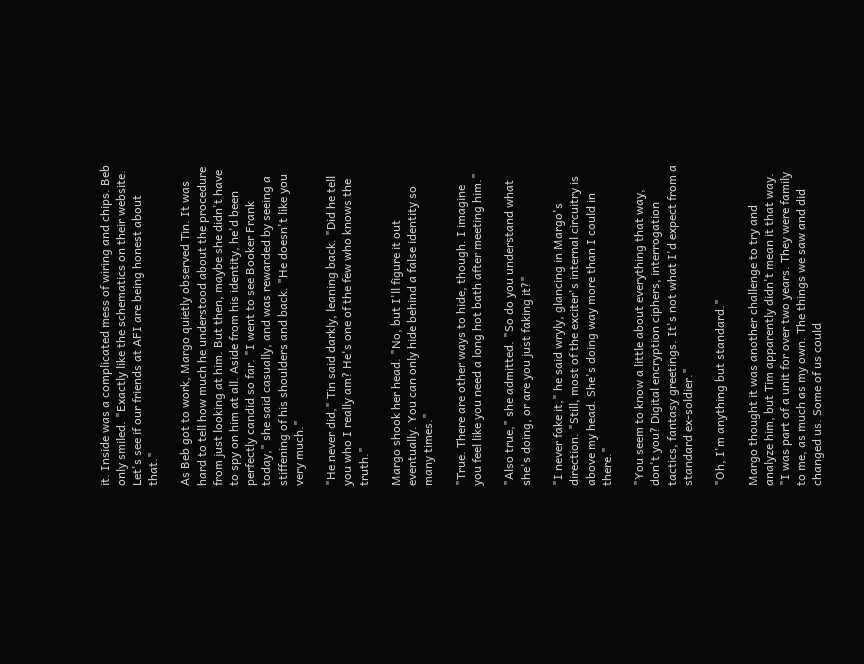it. Inside was a complicated mess of wiring and chips. Beb only smiled. "Exactly like the schematics on their website. Let's see if our friends at AFI are being honest about that."

As Beb got to work, Margo quietly observed Tin. It was hard to tell how much he understood about the procedure from just looking at him. But then, maybe she didn't have to spy on him at all. Aside from his identity, he'd been perfectly candid so far. "I went to see Booker Frank today," she said casually, and was rewarded by seeing a stiffening of his shoulders and back. "He doesn't like you very much."

"He never did," Tin said darkly, leaning back. "Did he tell you who I really am? He's one of the few who knows the truth."

Margo shook her head. "No, but I'll figure it out eventually. You can only hide behind a false identity so many times."

"True. There are other ways to hide, though. I imagine you feel like you need a long hot bath after meeting him."

"Also true," she admitted. "So do you understand what she's doing, or are you just faking it?"

"I never fake it," he said wryly, glancing in Margo's direction. "Still, most of the exciter's internal circuitry is above my head. She's doing way more than I could in there."

"You seem to know a little about everything that way, don't you? Digital encryption ciphers, interrogation tactics, fantasy greetings. It's not what I'd expect from a standard ex-soldier."

"Oh, I'm anything but standard."

Margo thought it was another challenge to try and analyze him, but Tim apparently didn't mean it that way. "I was part of a unit for over two years. They were family to me, as much as my own. The things we saw and did changed us. Some of us could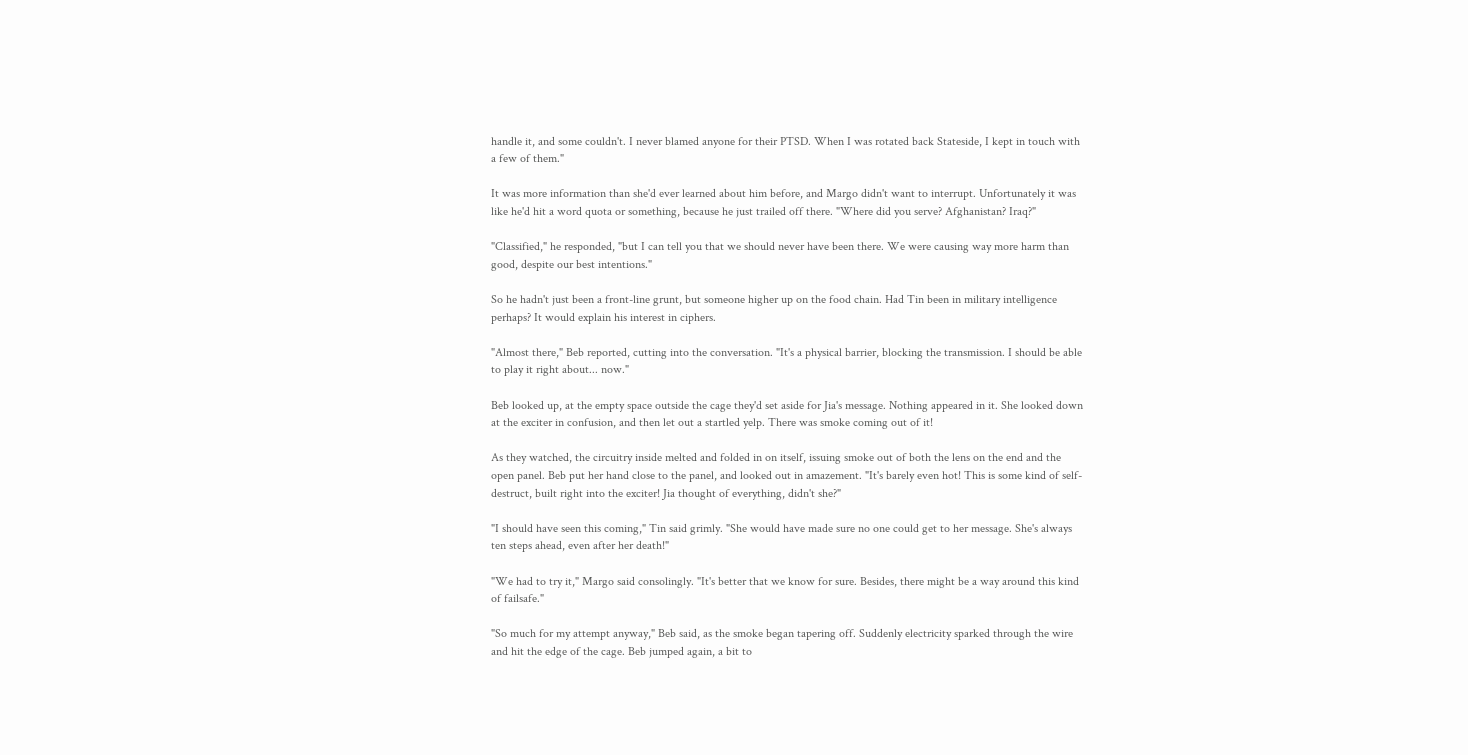handle it, and some couldn't. I never blamed anyone for their PTSD. When I was rotated back Stateside, I kept in touch with a few of them."

It was more information than she'd ever learned about him before, and Margo didn't want to interrupt. Unfortunately it was like he'd hit a word quota or something, because he just trailed off there. "Where did you serve? Afghanistan? Iraq?"

"Classified," he responded, "but I can tell you that we should never have been there. We were causing way more harm than good, despite our best intentions."

So he hadn't just been a front-line grunt, but someone higher up on the food chain. Had Tin been in military intelligence perhaps? It would explain his interest in ciphers.

"Almost there," Beb reported, cutting into the conversation. "It's a physical barrier, blocking the transmission. I should be able to play it right about... now."

Beb looked up, at the empty space outside the cage they'd set aside for Jia's message. Nothing appeared in it. She looked down at the exciter in confusion, and then let out a startled yelp. There was smoke coming out of it!

As they watched, the circuitry inside melted and folded in on itself, issuing smoke out of both the lens on the end and the open panel. Beb put her hand close to the panel, and looked out in amazement. "It's barely even hot! This is some kind of self-destruct, built right into the exciter! Jia thought of everything, didn't she?"

"I should have seen this coming," Tin said grimly. "She would have made sure no one could get to her message. She's always ten steps ahead, even after her death!"

"We had to try it," Margo said consolingly. "It's better that we know for sure. Besides, there might be a way around this kind of failsafe."

"So much for my attempt anyway," Beb said, as the smoke began tapering off. Suddenly electricity sparked through the wire and hit the edge of the cage. Beb jumped again, a bit to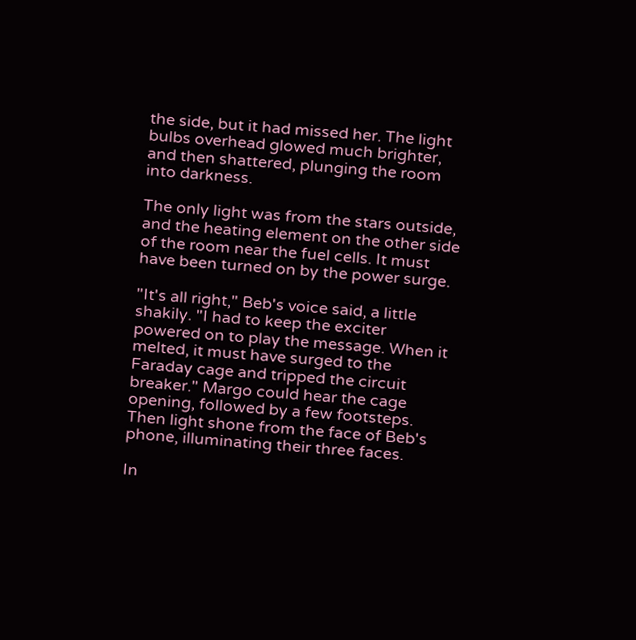the side, but it had missed her. The light bulbs overhead glowed much brighter, and then shattered, plunging the room into darkness.

The only light was from the stars outside, and the heating element on the other side of the room near the fuel cells. It must have been turned on by the power surge.

"It's all right," Beb's voice said, a little shakily. "I had to keep the exciter powered on to play the message. When it melted, it must have surged to the Faraday cage and tripped the circuit breaker." Margo could hear the cage opening, followed by a few footsteps. Then light shone from the face of Beb's phone, illuminating their three faces.

In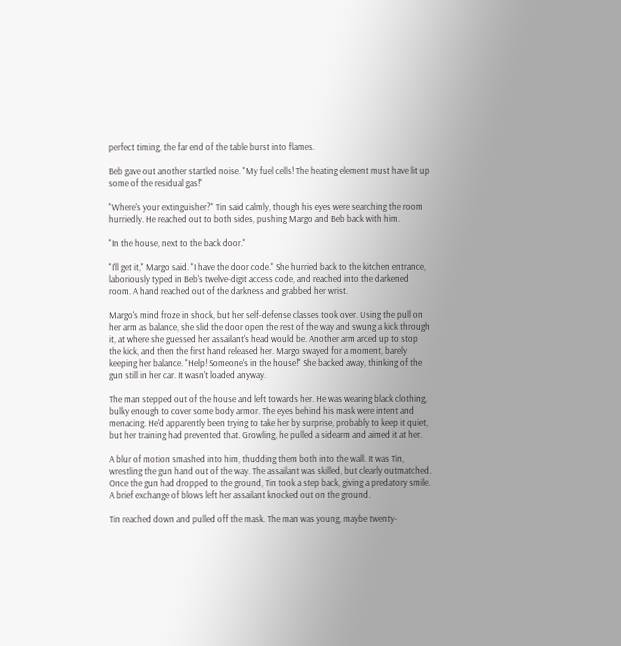perfect timing, the far end of the table burst into flames.

Beb gave out another startled noise. "My fuel cells! The heating element must have lit up some of the residual gas!"

"Where's your extinguisher?" Tin said calmly, though his eyes were searching the room hurriedly. He reached out to both sides, pushing Margo and Beb back with him.

"In the house, next to the back door."

"I'll get it," Margo said. "I have the door code." She hurried back to the kitchen entrance, laboriously typed in Beb's twelve-digit access code, and reached into the darkened room. A hand reached out of the darkness and grabbed her wrist.

Margo's mind froze in shock, but her self-defense classes took over. Using the pull on her arm as balance, she slid the door open the rest of the way and swung a kick through it, at where she guessed her assailant's head would be. Another arm arced up to stop the kick, and then the first hand released her. Margo swayed for a moment, barely keeping her balance. "Help! Someone's in the house!" She backed away, thinking of the gun still in her car. It wasn't loaded anyway.

The man stepped out of the house and left towards her. He was wearing black clothing, bulky enough to cover some body armor. The eyes behind his mask were intent and menacing. He'd apparently been trying to take her by surprise, probably to keep it quiet, but her training had prevented that. Growling, he pulled a sidearm and aimed it at her.

A blur of motion smashed into him, thudding them both into the wall. It was Tin, wrestling the gun hand out of the way. The assailant was skilled, but clearly outmatched. Once the gun had dropped to the ground, Tin took a step back, giving a predatory smile. A brief exchange of blows left her assailant knocked out on the ground.

Tin reached down and pulled off the mask. The man was young, maybe twenty-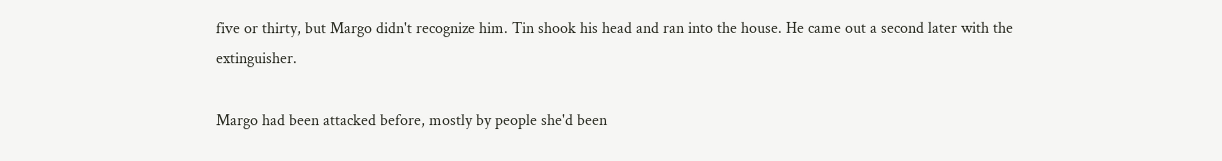five or thirty, but Margo didn't recognize him. Tin shook his head and ran into the house. He came out a second later with the extinguisher.

Margo had been attacked before, mostly by people she'd been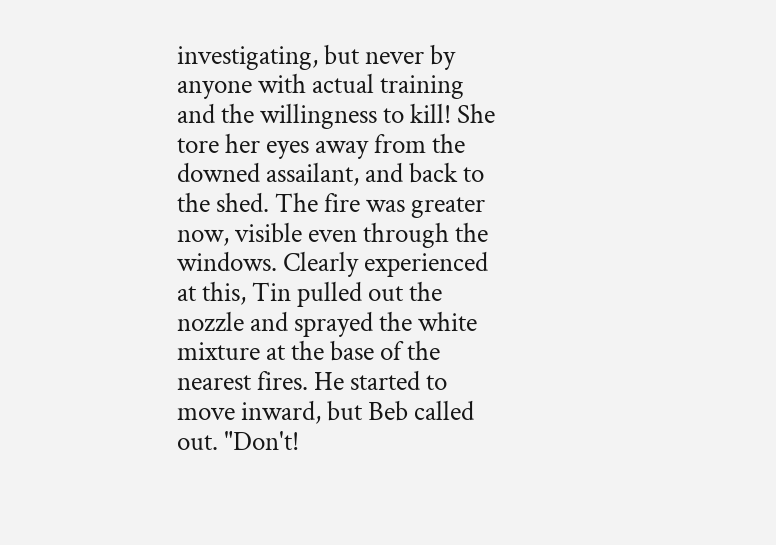investigating, but never by anyone with actual training and the willingness to kill! She tore her eyes away from the downed assailant, and back to the shed. The fire was greater now, visible even through the windows. Clearly experienced at this, Tin pulled out the nozzle and sprayed the white mixture at the base of the nearest fires. He started to move inward, but Beb called out. "Don't!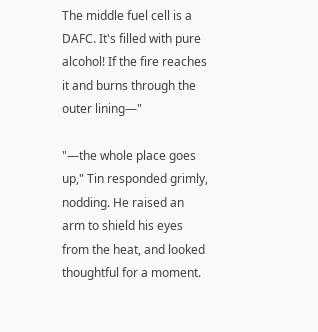The middle fuel cell is a DAFC. It's filled with pure alcohol! If the fire reaches it and burns through the outer lining—"

"—the whole place goes up," Tin responded grimly, nodding. He raised an arm to shield his eyes from the heat, and looked thoughtful for a moment.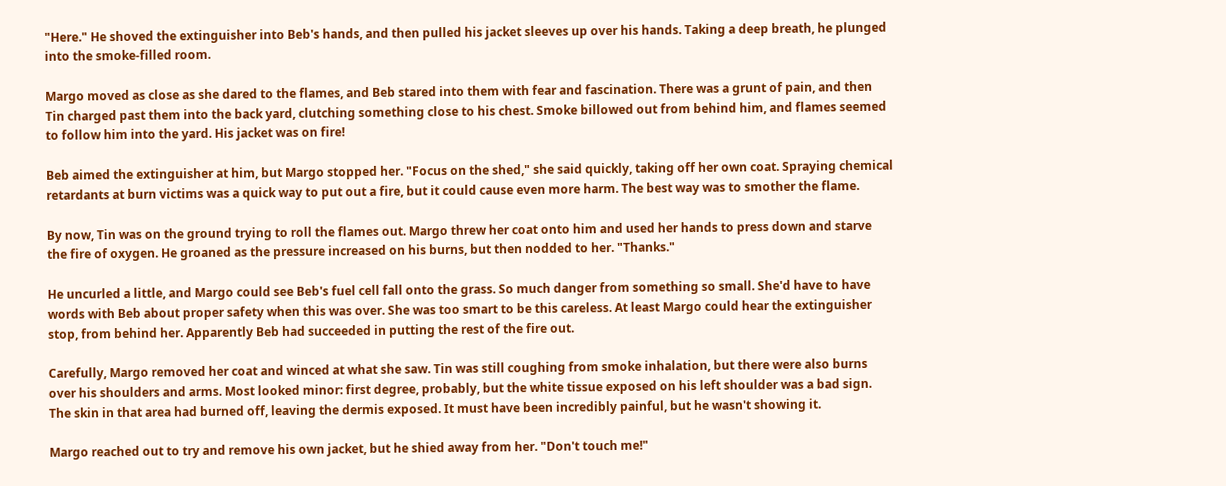"Here." He shoved the extinguisher into Beb's hands, and then pulled his jacket sleeves up over his hands. Taking a deep breath, he plunged into the smoke-filled room.

Margo moved as close as she dared to the flames, and Beb stared into them with fear and fascination. There was a grunt of pain, and then Tin charged past them into the back yard, clutching something close to his chest. Smoke billowed out from behind him, and flames seemed to follow him into the yard. His jacket was on fire!

Beb aimed the extinguisher at him, but Margo stopped her. "Focus on the shed," she said quickly, taking off her own coat. Spraying chemical retardants at burn victims was a quick way to put out a fire, but it could cause even more harm. The best way was to smother the flame.

By now, Tin was on the ground trying to roll the flames out. Margo threw her coat onto him and used her hands to press down and starve the fire of oxygen. He groaned as the pressure increased on his burns, but then nodded to her. "Thanks."

He uncurled a little, and Margo could see Beb's fuel cell fall onto the grass. So much danger from something so small. She'd have to have words with Beb about proper safety when this was over. She was too smart to be this careless. At least Margo could hear the extinguisher stop, from behind her. Apparently Beb had succeeded in putting the rest of the fire out.

Carefully, Margo removed her coat and winced at what she saw. Tin was still coughing from smoke inhalation, but there were also burns over his shoulders and arms. Most looked minor: first degree, probably, but the white tissue exposed on his left shoulder was a bad sign. The skin in that area had burned off, leaving the dermis exposed. It must have been incredibly painful, but he wasn't showing it.

Margo reached out to try and remove his own jacket, but he shied away from her. "Don't touch me!"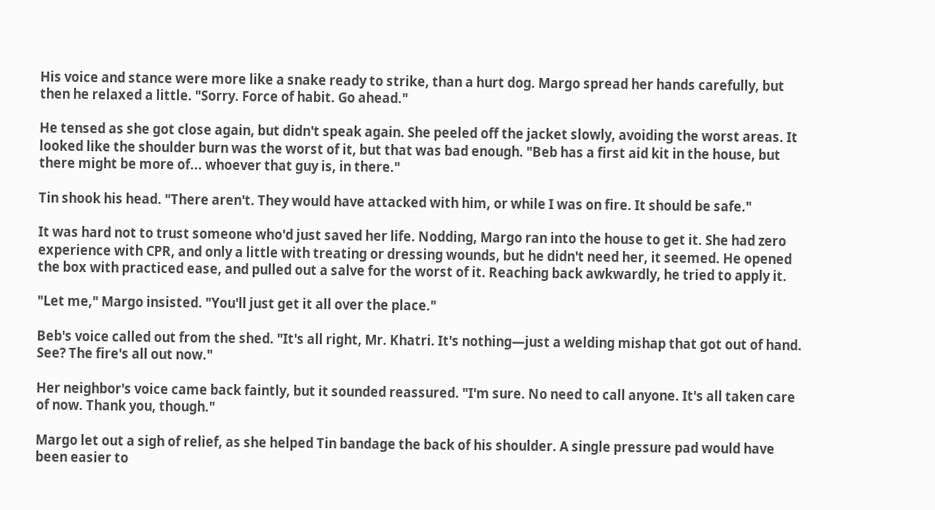His voice and stance were more like a snake ready to strike, than a hurt dog. Margo spread her hands carefully, but then he relaxed a little. "Sorry. Force of habit. Go ahead."

He tensed as she got close again, but didn't speak again. She peeled off the jacket slowly, avoiding the worst areas. It looked like the shoulder burn was the worst of it, but that was bad enough. "Beb has a first aid kit in the house, but there might be more of... whoever that guy is, in there."

Tin shook his head. "There aren't. They would have attacked with him, or while I was on fire. It should be safe."

It was hard not to trust someone who'd just saved her life. Nodding, Margo ran into the house to get it. She had zero experience with CPR, and only a little with treating or dressing wounds, but he didn't need her, it seemed. He opened the box with practiced ease, and pulled out a salve for the worst of it. Reaching back awkwardly, he tried to apply it.

"Let me," Margo insisted. "You'll just get it all over the place."

Beb's voice called out from the shed. "It's all right, Mr. Khatri. It's nothing—just a welding mishap that got out of hand. See? The fire's all out now."

Her neighbor's voice came back faintly, but it sounded reassured. "I'm sure. No need to call anyone. It's all taken care of now. Thank you, though."

Margo let out a sigh of relief, as she helped Tin bandage the back of his shoulder. A single pressure pad would have been easier to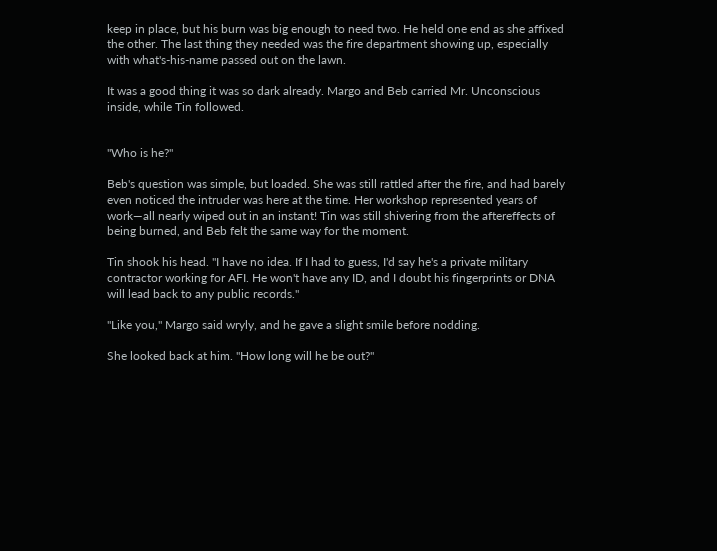keep in place, but his burn was big enough to need two. He held one end as she affixed the other. The last thing they needed was the fire department showing up, especially with what's-his-name passed out on the lawn.

It was a good thing it was so dark already. Margo and Beb carried Mr. Unconscious inside, while Tin followed.


"Who is he?"

Beb's question was simple, but loaded. She was still rattled after the fire, and had barely even noticed the intruder was here at the time. Her workshop represented years of work—all nearly wiped out in an instant! Tin was still shivering from the aftereffects of being burned, and Beb felt the same way for the moment.

Tin shook his head. "I have no idea. If I had to guess, I'd say he's a private military contractor working for AFI. He won't have any ID, and I doubt his fingerprints or DNA will lead back to any public records."

"Like you," Margo said wryly, and he gave a slight smile before nodding.

She looked back at him. "How long will he be out?"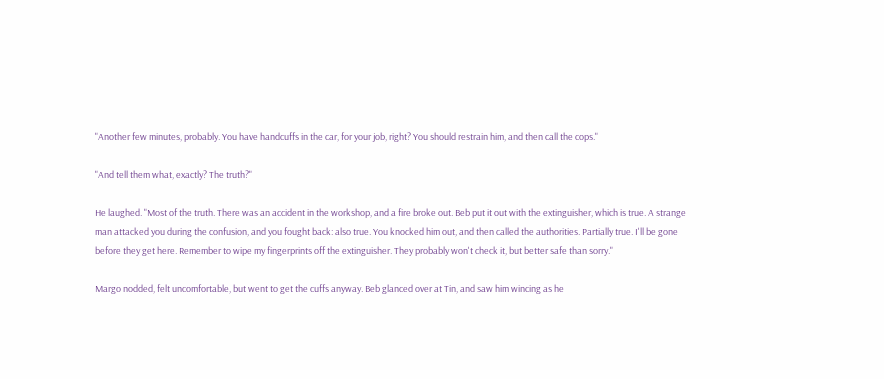"Another few minutes, probably. You have handcuffs in the car, for your job, right? You should restrain him, and then call the cops."

"And tell them what, exactly? The truth?"

He laughed. "Most of the truth. There was an accident in the workshop, and a fire broke out. Beb put it out with the extinguisher, which is true. A strange man attacked you during the confusion, and you fought back: also true. You knocked him out, and then called the authorities. Partially true. I'll be gone before they get here. Remember to wipe my fingerprints off the extinguisher. They probably won't check it, but better safe than sorry."

Margo nodded, felt uncomfortable, but went to get the cuffs anyway. Beb glanced over at Tin, and saw him wincing as he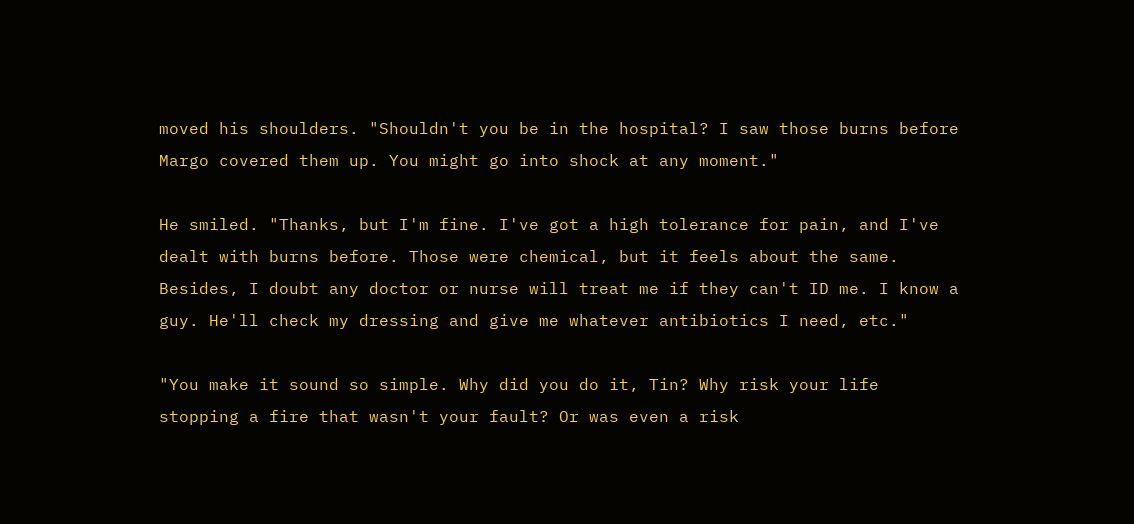moved his shoulders. "Shouldn't you be in the hospital? I saw those burns before Margo covered them up. You might go into shock at any moment."

He smiled. "Thanks, but I'm fine. I've got a high tolerance for pain, and I've dealt with burns before. Those were chemical, but it feels about the same. Besides, I doubt any doctor or nurse will treat me if they can't ID me. I know a guy. He'll check my dressing and give me whatever antibiotics I need, etc."

"You make it sound so simple. Why did you do it, Tin? Why risk your life stopping a fire that wasn't your fault? Or was even a risk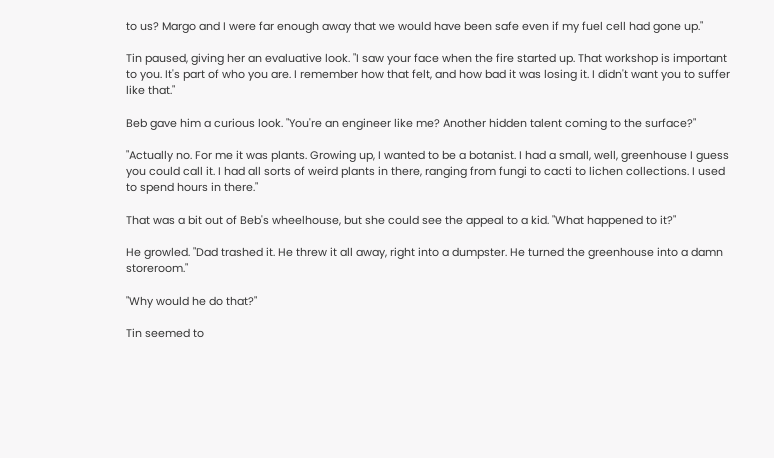to us? Margo and I were far enough away that we would have been safe even if my fuel cell had gone up."

Tin paused, giving her an evaluative look. "I saw your face when the fire started up. That workshop is important to you. It's part of who you are. I remember how that felt, and how bad it was losing it. I didn't want you to suffer like that."

Beb gave him a curious look. "You're an engineer like me? Another hidden talent coming to the surface?"

"Actually no. For me it was plants. Growing up, I wanted to be a botanist. I had a small, well, greenhouse I guess you could call it. I had all sorts of weird plants in there, ranging from fungi to cacti to lichen collections. I used to spend hours in there."

That was a bit out of Beb's wheelhouse, but she could see the appeal to a kid. "What happened to it?"

He growled. "Dad trashed it. He threw it all away, right into a dumpster. He turned the greenhouse into a damn storeroom."

"Why would he do that?"

Tin seemed to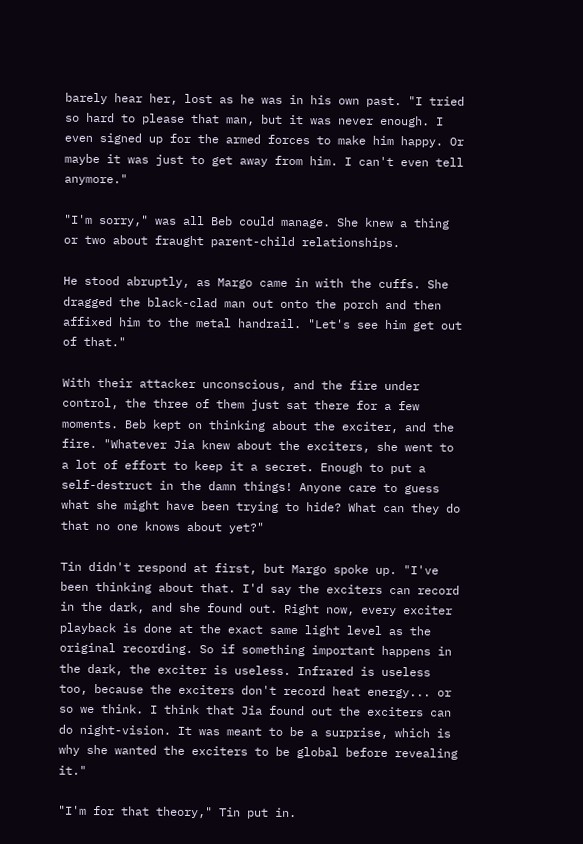barely hear her, lost as he was in his own past. "I tried so hard to please that man, but it was never enough. I even signed up for the armed forces to make him happy. Or maybe it was just to get away from him. I can't even tell anymore."

"I'm sorry," was all Beb could manage. She knew a thing or two about fraught parent-child relationships.

He stood abruptly, as Margo came in with the cuffs. She dragged the black-clad man out onto the porch and then affixed him to the metal handrail. "Let's see him get out of that."

With their attacker unconscious, and the fire under control, the three of them just sat there for a few moments. Beb kept on thinking about the exciter, and the fire. "Whatever Jia knew about the exciters, she went to a lot of effort to keep it a secret. Enough to put a self-destruct in the damn things! Anyone care to guess what she might have been trying to hide? What can they do that no one knows about yet?"

Tin didn't respond at first, but Margo spoke up. "I've been thinking about that. I'd say the exciters can record in the dark, and she found out. Right now, every exciter playback is done at the exact same light level as the original recording. So if something important happens in the dark, the exciter is useless. Infrared is useless too, because the exciters don't record heat energy... or so we think. I think that Jia found out the exciters can do night-vision. It was meant to be a surprise, which is why she wanted the exciters to be global before revealing it."

"I'm for that theory," Tin put in.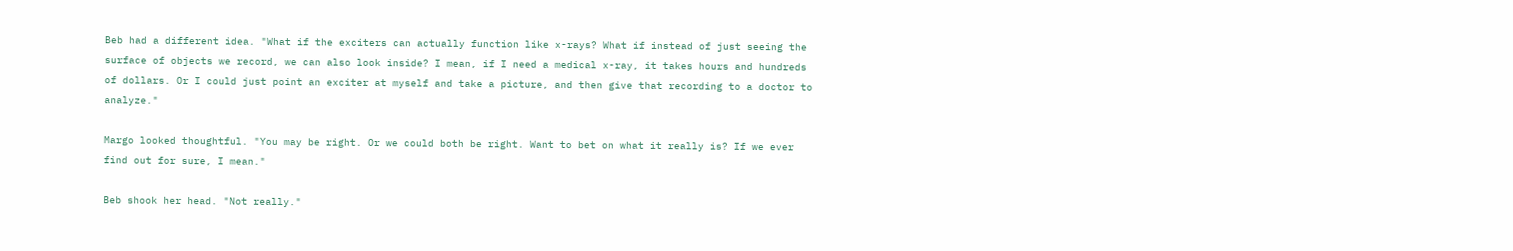Beb had a different idea. "What if the exciters can actually function like x-rays? What if instead of just seeing the surface of objects we record, we can also look inside? I mean, if I need a medical x-ray, it takes hours and hundreds of dollars. Or I could just point an exciter at myself and take a picture, and then give that recording to a doctor to analyze."

Margo looked thoughtful. "You may be right. Or we could both be right. Want to bet on what it really is? If we ever find out for sure, I mean."

Beb shook her head. "Not really."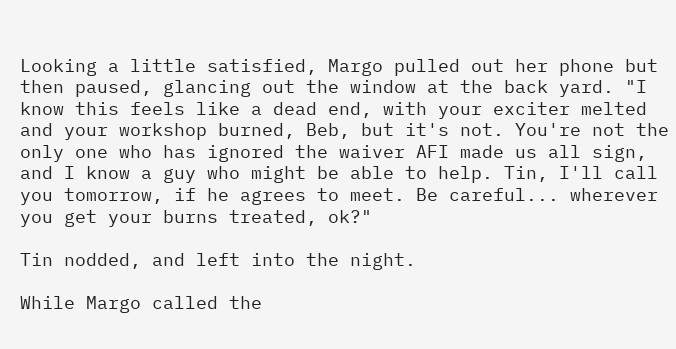Looking a little satisfied, Margo pulled out her phone but then paused, glancing out the window at the back yard. "I know this feels like a dead end, with your exciter melted and your workshop burned, Beb, but it's not. You're not the only one who has ignored the waiver AFI made us all sign, and I know a guy who might be able to help. Tin, I'll call you tomorrow, if he agrees to meet. Be careful... wherever you get your burns treated, ok?"

Tin nodded, and left into the night.

While Margo called the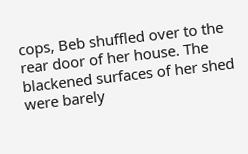cops, Beb shuffled over to the rear door of her house. The blackened surfaces of her shed were barely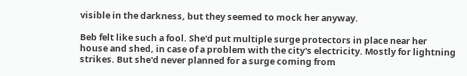visible in the darkness, but they seemed to mock her anyway.

Beb felt like such a fool. She'd put multiple surge protectors in place near her house and shed, in case of a problem with the city's electricity. Mostly for lightning strikes. But she'd never planned for a surge coming from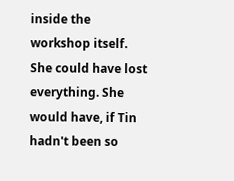inside the workshop itself. She could have lost everything. She would have, if Tin hadn't been so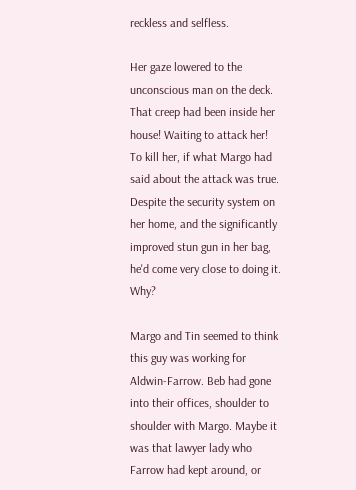reckless and selfless.

Her gaze lowered to the unconscious man on the deck. That creep had been inside her house! Waiting to attack her! To kill her, if what Margo had said about the attack was true. Despite the security system on her home, and the significantly improved stun gun in her bag, he'd come very close to doing it. Why?

Margo and Tin seemed to think this guy was working for Aldwin-Farrow. Beb had gone into their offices, shoulder to shoulder with Margo. Maybe it was that lawyer lady who Farrow had kept around, or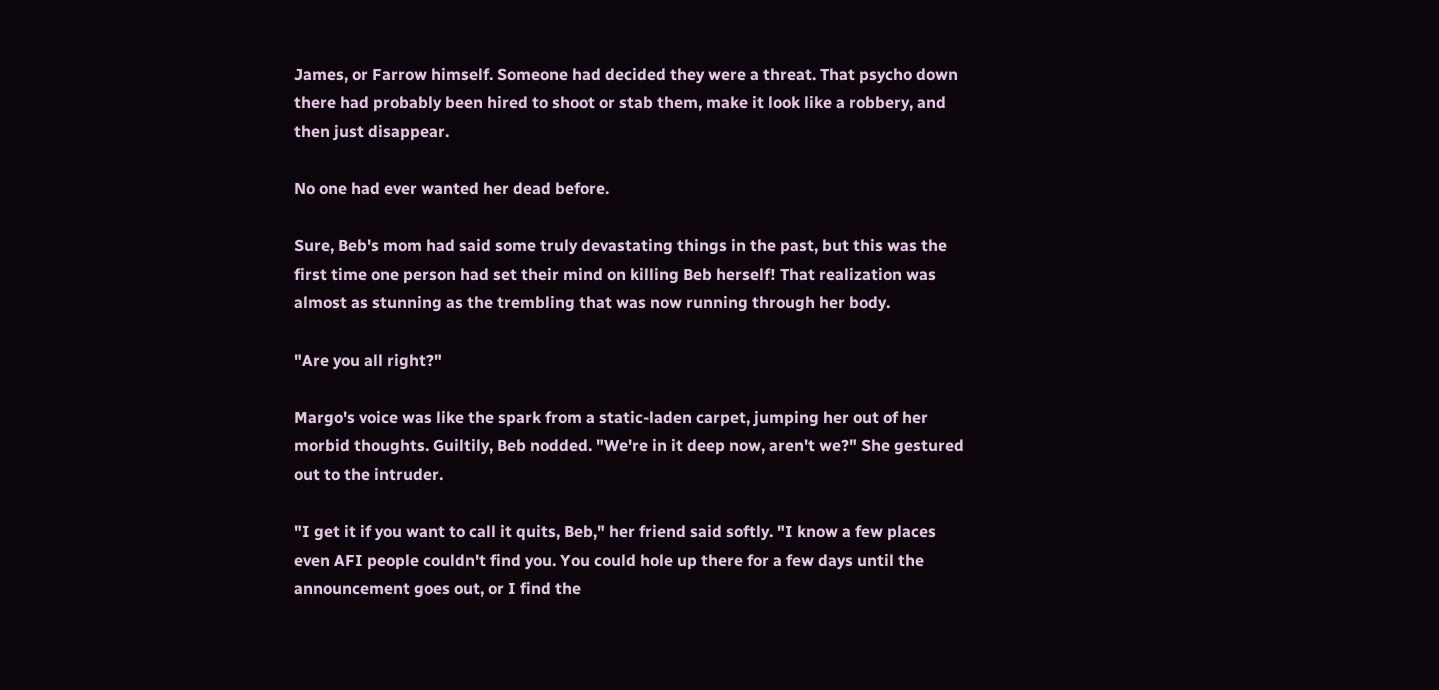James, or Farrow himself. Someone had decided they were a threat. That psycho down there had probably been hired to shoot or stab them, make it look like a robbery, and then just disappear.

No one had ever wanted her dead before.

Sure, Beb's mom had said some truly devastating things in the past, but this was the first time one person had set their mind on killing Beb herself! That realization was almost as stunning as the trembling that was now running through her body.

"Are you all right?"

Margo's voice was like the spark from a static-laden carpet, jumping her out of her morbid thoughts. Guiltily, Beb nodded. "We're in it deep now, aren't we?" She gestured out to the intruder.

"I get it if you want to call it quits, Beb," her friend said softly. "I know a few places even AFI people couldn't find you. You could hole up there for a few days until the announcement goes out, or I find the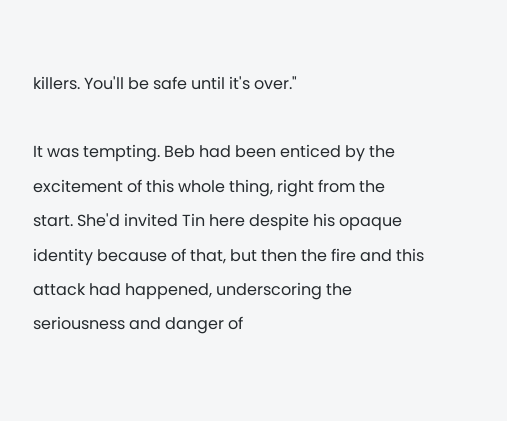killers. You'll be safe until it's over."

It was tempting. Beb had been enticed by the excitement of this whole thing, right from the start. She'd invited Tin here despite his opaque identity because of that, but then the fire and this attack had happened, underscoring the seriousness and danger of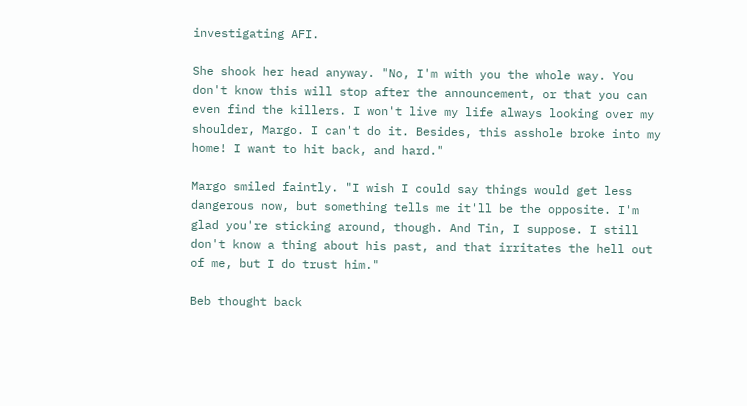investigating AFI.

She shook her head anyway. "No, I'm with you the whole way. You don't know this will stop after the announcement, or that you can even find the killers. I won't live my life always looking over my shoulder, Margo. I can't do it. Besides, this asshole broke into my home! I want to hit back, and hard."

Margo smiled faintly. "I wish I could say things would get less dangerous now, but something tells me it'll be the opposite. I'm glad you're sticking around, though. And Tin, I suppose. I still don't know a thing about his past, and that irritates the hell out of me, but I do trust him."

Beb thought back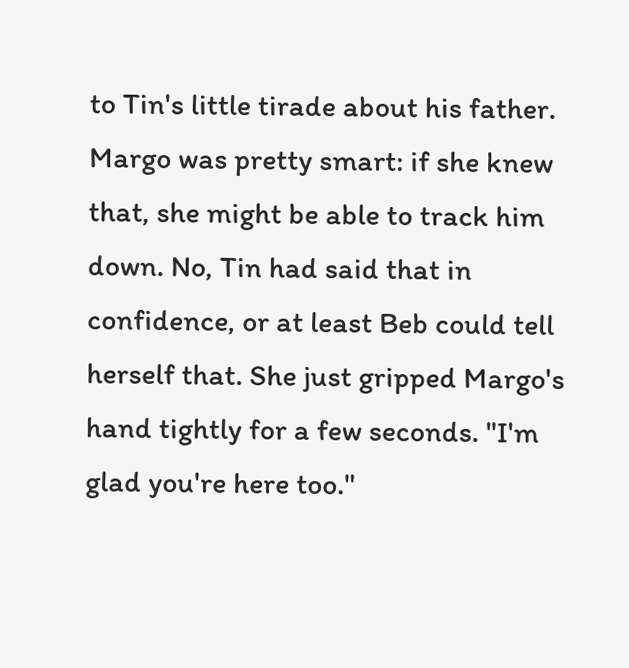to Tin's little tirade about his father. Margo was pretty smart: if she knew that, she might be able to track him down. No, Tin had said that in confidence, or at least Beb could tell herself that. She just gripped Margo's hand tightly for a few seconds. "I'm glad you're here too."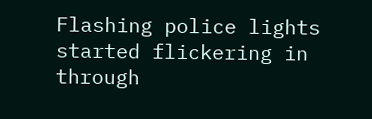Flashing police lights started flickering in through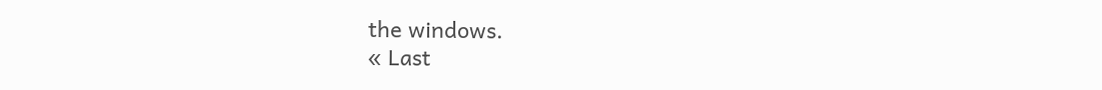the windows.
« Last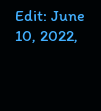Edit: June 10, 2022,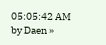05:05:42 AM by Daen »